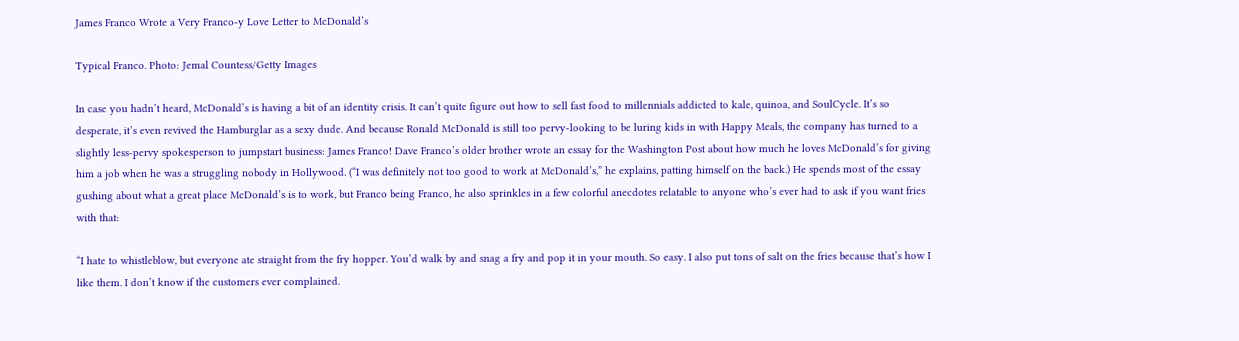James Franco Wrote a Very Franco-y Love Letter to McDonald’s

Typical Franco. Photo: Jemal Countess/Getty Images

In case you hadn’t heard, McDonald’s is having a bit of an identity crisis. It can’t quite figure out how to sell fast food to millennials addicted to kale, quinoa, and SoulCycle. It’s so desperate, it’s even revived the Hamburglar as a sexy dude. And because Ronald McDonald is still too pervy-looking to be luring kids in with Happy Meals, the company has turned to a slightly less-pervy spokesperson to jumpstart business: James Franco! Dave Franco’s older brother wrote an essay for the Washington Post about how much he loves McDonald’s for giving him a job when he was a struggling nobody in Hollywood. (“I was definitely not too good to work at McDonald’s,” he explains, patting himself on the back.) He spends most of the essay gushing about what a great place McDonald’s is to work, but Franco being Franco, he also sprinkles in a few colorful anecdotes relatable to anyone who’s ever had to ask if you want fries with that:

“I hate to whistleblow, but everyone ate straight from the fry hopper. You’d walk by and snag a fry and pop it in your mouth. So easy. I also put tons of salt on the fries because that’s how I like them. I don’t know if the customers ever complained.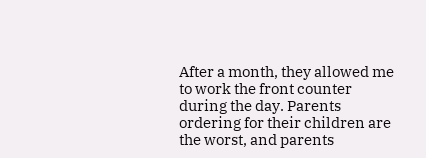After a month, they allowed me to work the front counter during the day. Parents ordering for their children are the worst, and parents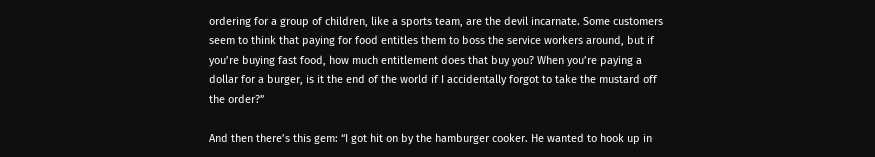ordering for a group of children, like a sports team, are the devil incarnate. Some customers seem to think that paying for food entitles them to boss the service workers around, but if you’re buying fast food, how much entitlement does that buy you? When you’re paying a dollar for a burger, is it the end of the world if I accidentally forgot to take the mustard off the order?”

And then there’s this gem: “I got hit on by the hamburger cooker. He wanted to hook up in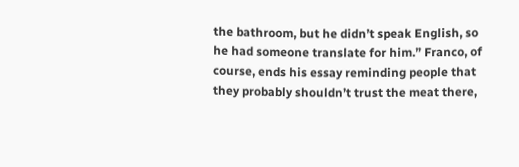the bathroom, but he didn’t speak English, so he had someone translate for him.” Franco, of course, ends his essay reminding people that they probably shouldn’t trust the meat there,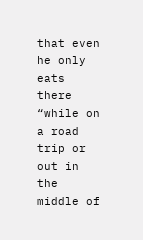that even he only eats there “while on a road trip or out in the middle of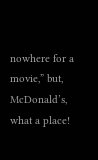nowhere for a movie,” but, McDonald’s, what a place!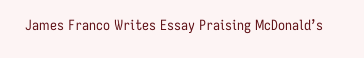James Franco Writes Essay Praising McDonald’s